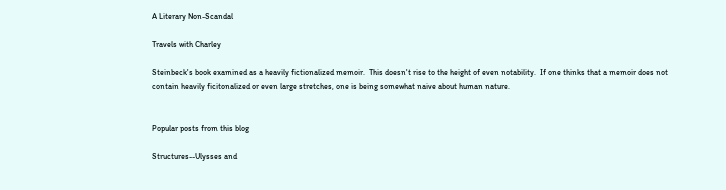A Literary Non-Scandal

Travels with Charley

Steinbeck's book examined as a heavily fictionalized memoir.  This doesn't rise to the height of even notability.  If one thinks that a memoir does not contain heavily ficitonalized or even large stretches, one is being somewhat naive about human nature.


Popular posts from this blog

Structures--Ulysses and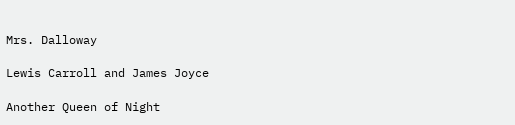Mrs. Dalloway

Lewis Carroll and James Joyce

Another Queen of Night